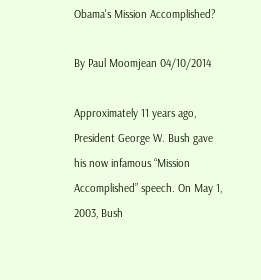Obama's Mission Accomplished?

By Paul Moomjean 04/10/2014

Approximately 11 years ago, President George W. Bush gave his now infamous “Mission Accomplished” speech. On May 1, 2003, Bush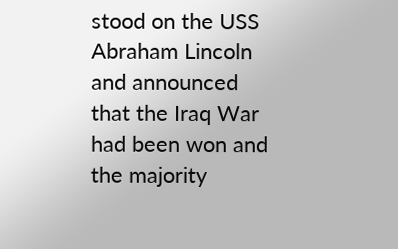stood on the USS Abraham Lincoln and announced that the Iraq War had been won and the majority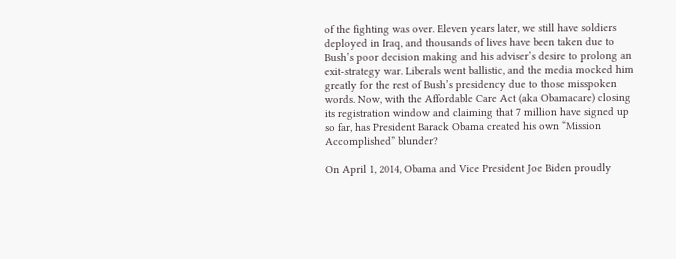of the fighting was over. Eleven years later, we still have soldiers deployed in Iraq, and thousands of lives have been taken due to Bush’s poor decision making and his adviser’s desire to prolong an exit-strategy war. Liberals went ballistic, and the media mocked him greatly for the rest of Bush’s presidency due to those misspoken words. Now, with the Affordable Care Act (aka Obamacare) closing its registration window and claiming that 7 million have signed up so far, has President Barack Obama created his own “Mission Accomplished” blunder?

On April 1, 2014, Obama and Vice President Joe Biden proudly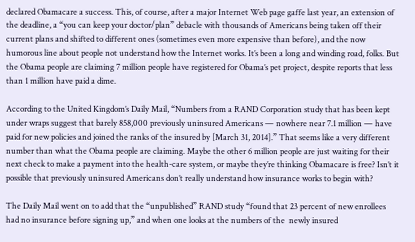declared Obamacare a success. This, of course, after a major Internet Web page gaffe last year, an extension of the deadline, a “you can keep your doctor/plan” debacle with thousands of Americans being taken off their current plans and shifted to different ones (sometimes even more expensive than before), and the now humorous line about people not understand how the Internet works. It’s been a long and winding road, folks. But the Obama people are claiming 7 million people have registered for Obama’s pet project, despite reports that less than 1 million have paid a dime.

According to the United Kingdom’s Daily Mail, “Numbers from a RAND Corporation study that has been kept under wraps suggest that barely 858,000 previously uninsured Americans — nowhere near 7.1 million — have paid for new policies and joined the ranks of the insured by [March 31, 2014].” That seems like a very different number than what the Obama people are claiming. Maybe the other 6 million people are just waiting for their next check to make a payment into the health-care system, or maybe they’re thinking Obamacare is free? Isn’t it possible that previously uninsured Americans don’t really understand how insurance works to begin with?

The Daily Mail went on to add that the “unpublished” RAND study “found that 23 percent of new enrollees had no insurance before signing up,” and when one looks at the numbers of the  newly insured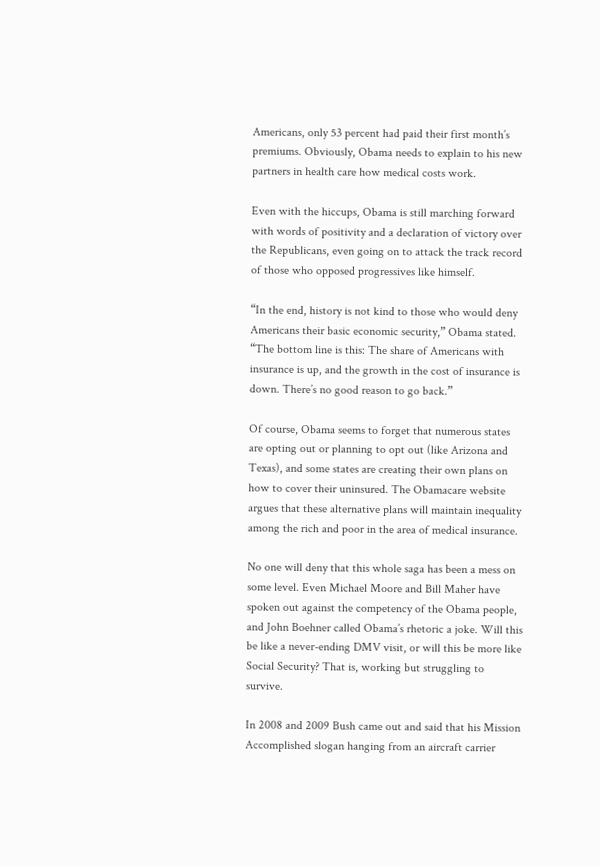Americans, only 53 percent had paid their first month’s premiums. Obviously, Obama needs to explain to his new partners in health care how medical costs work.

Even with the hiccups, Obama is still marching forward with words of positivity and a declaration of victory over the Republicans, even going on to attack the track record of those who opposed progressives like himself.

“In the end, history is not kind to those who would deny Americans their basic economic security,” Obama stated. “The bottom line is this: The share of Americans with insurance is up, and the growth in the cost of insurance is down. There’s no good reason to go back.”

Of course, Obama seems to forget that numerous states are opting out or planning to opt out (like Arizona and Texas), and some states are creating their own plans on how to cover their uninsured. The Obamacare website argues that these alternative plans will maintain inequality among the rich and poor in the area of medical insurance.

No one will deny that this whole saga has been a mess on some level. Even Michael Moore and Bill Maher have spoken out against the competency of the Obama people, and John Boehner called Obama’s rhetoric a joke. Will this be like a never-ending DMV visit, or will this be more like Social Security? That is, working but struggling to survive.

In 2008 and 2009 Bush came out and said that his Mission Accomplished slogan hanging from an aircraft carrier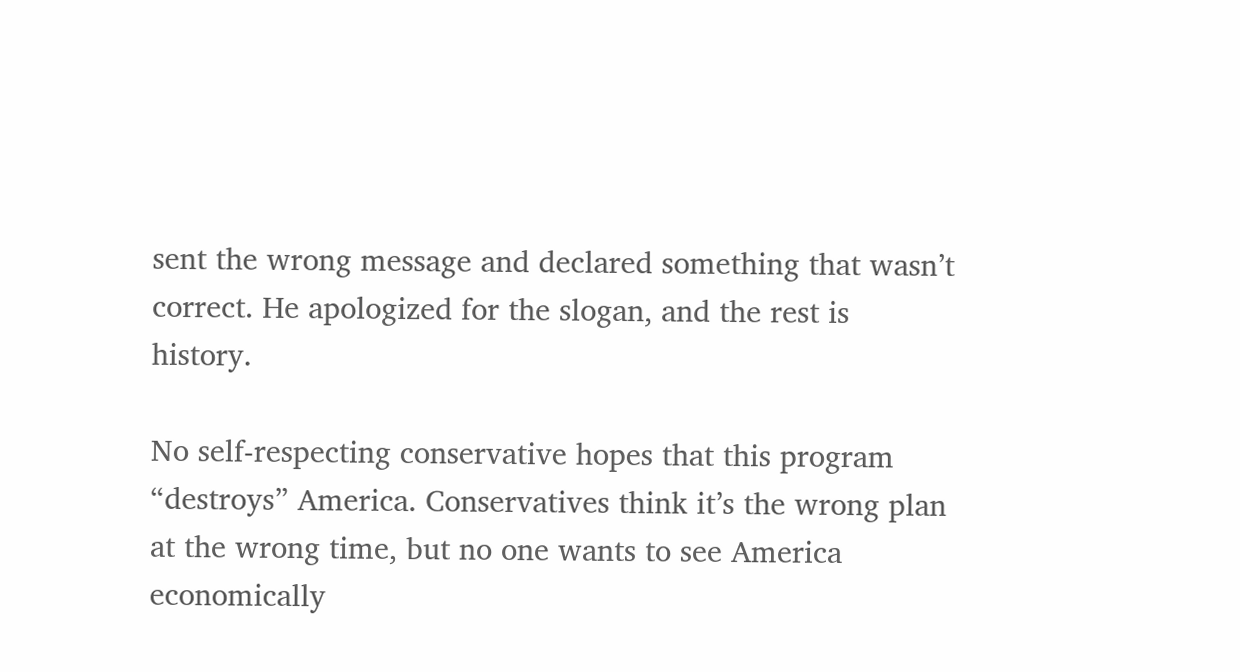sent the wrong message and declared something that wasn’t correct. He apologized for the slogan, and the rest is history.

No self-respecting conservative hopes that this program “destroys” America. Conservatives think it’s the wrong plan at the wrong time, but no one wants to see America economically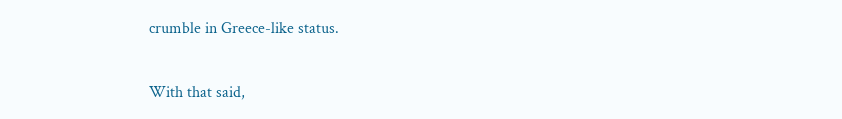crumble in Greece-like status.

With that said,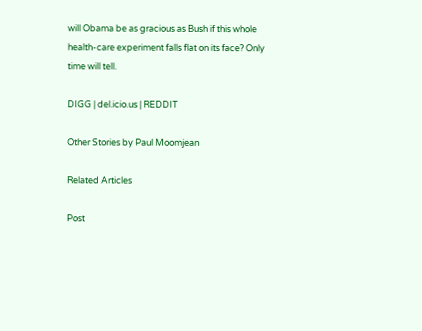will Obama be as gracious as Bush if this whole health-care experiment falls flat on its face? Only time will tell.

DIGG | del.icio.us | REDDIT

Other Stories by Paul Moomjean

Related Articles

Post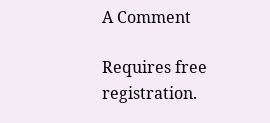A Comment

Requires free registration.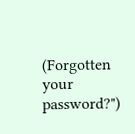(Forgotten your password?")